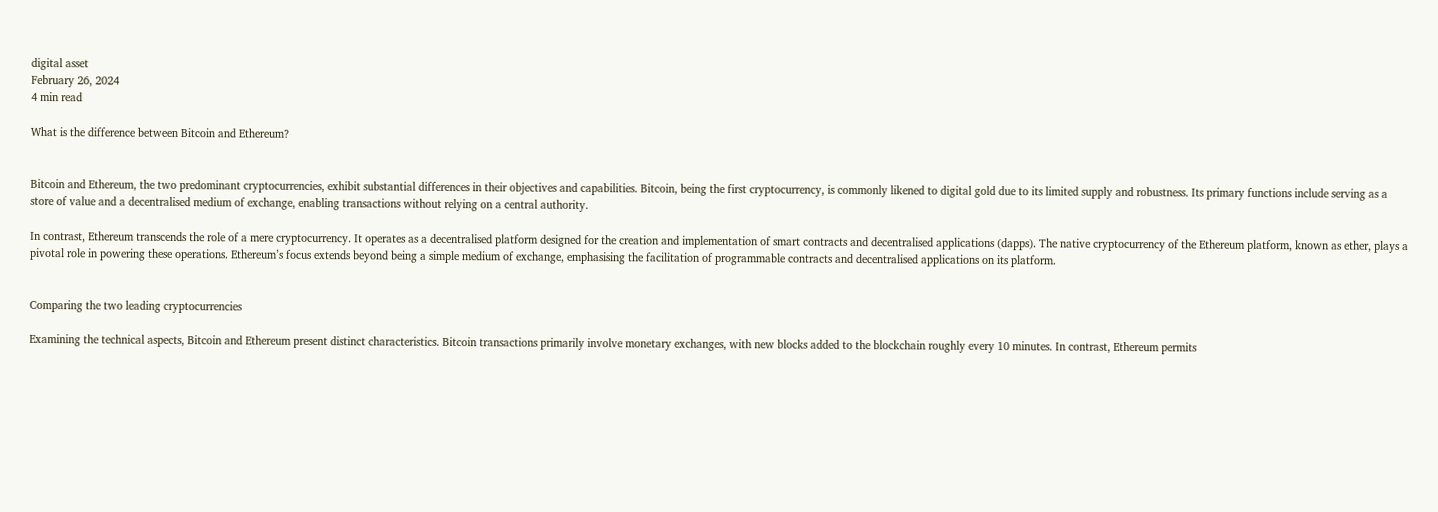digital asset
February 26, 2024
4 min read

What is the difference between Bitcoin and Ethereum?


Bitcoin and Ethereum, the two predominant cryptocurrencies, exhibit substantial differences in their objectives and capabilities. Bitcoin, being the first cryptocurrency, is commonly likened to digital gold due to its limited supply and robustness. Its primary functions include serving as a store of value and a decentralised medium of exchange, enabling transactions without relying on a central authority.

In contrast, Ethereum transcends the role of a mere cryptocurrency. It operates as a decentralised platform designed for the creation and implementation of smart contracts and decentralised applications (dapps). The native cryptocurrency of the Ethereum platform, known as ether, plays a pivotal role in powering these operations. Ethereum’s focus extends beyond being a simple medium of exchange, emphasising the facilitation of programmable contracts and decentralised applications on its platform.


Comparing the two leading cryptocurrencies

Examining the technical aspects, Bitcoin and Ethereum present distinct characteristics. Bitcoin transactions primarily involve monetary exchanges, with new blocks added to the blockchain roughly every 10 minutes. In contrast, Ethereum permits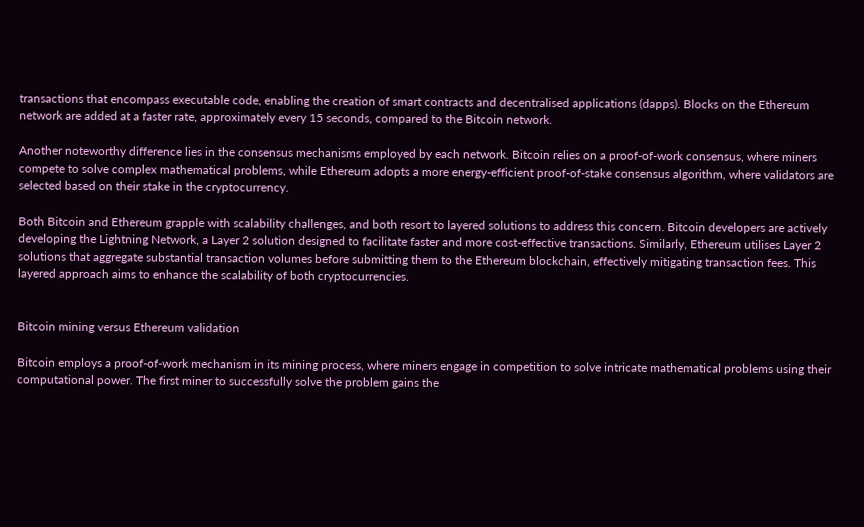transactions that encompass executable code, enabling the creation of smart contracts and decentralised applications (dapps). Blocks on the Ethereum network are added at a faster rate, approximately every 15 seconds, compared to the Bitcoin network.

Another noteworthy difference lies in the consensus mechanisms employed by each network. Bitcoin relies on a proof-of-work consensus, where miners compete to solve complex mathematical problems, while Ethereum adopts a more energy-efficient proof-of-stake consensus algorithm, where validators are selected based on their stake in the cryptocurrency.

Both Bitcoin and Ethereum grapple with scalability challenges, and both resort to layered solutions to address this concern. Bitcoin developers are actively developing the Lightning Network, a Layer 2 solution designed to facilitate faster and more cost-effective transactions. Similarly, Ethereum utilises Layer 2 solutions that aggregate substantial transaction volumes before submitting them to the Ethereum blockchain, effectively mitigating transaction fees. This layered approach aims to enhance the scalability of both cryptocurrencies.


Bitcoin mining versus Ethereum validation

Bitcoin employs a proof-of-work mechanism in its mining process, where miners engage in competition to solve intricate mathematical problems using their computational power. The first miner to successfully solve the problem gains the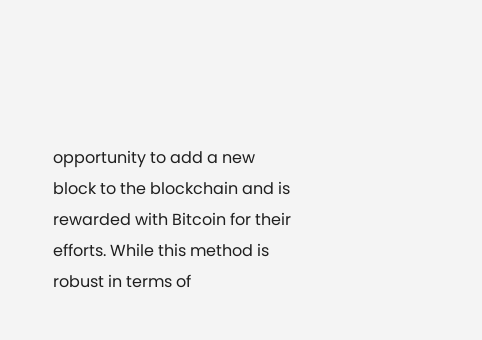opportunity to add a new block to the blockchain and is rewarded with Bitcoin for their efforts. While this method is robust in terms of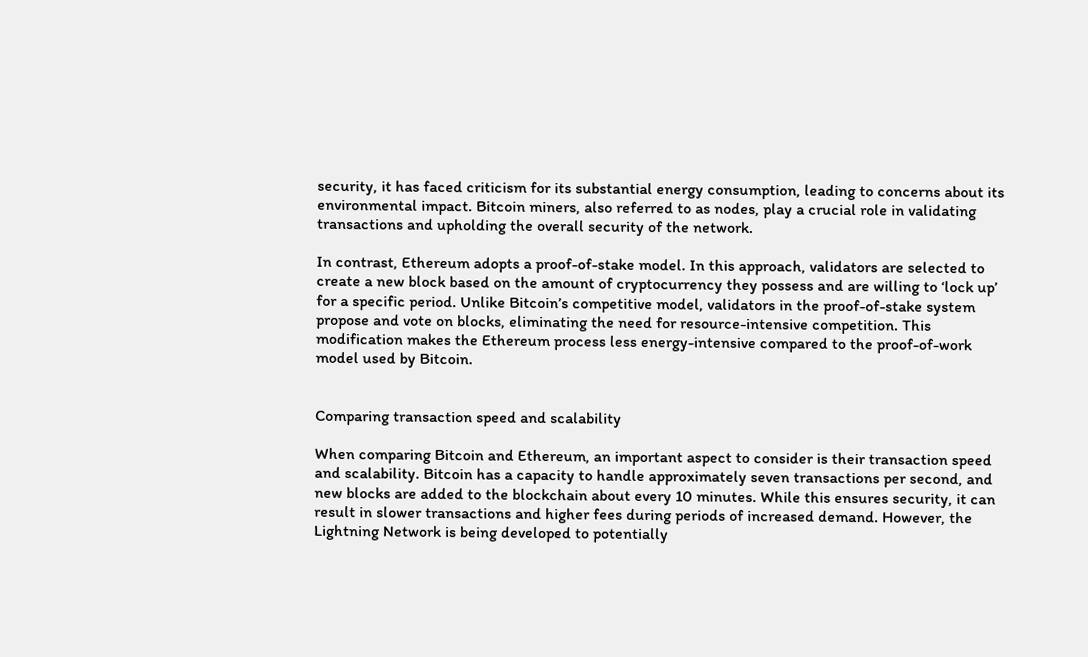security, it has faced criticism for its substantial energy consumption, leading to concerns about its environmental impact. Bitcoin miners, also referred to as nodes, play a crucial role in validating transactions and upholding the overall security of the network.

In contrast, Ethereum adopts a proof-of-stake model. In this approach, validators are selected to create a new block based on the amount of cryptocurrency they possess and are willing to ‘lock up’ for a specific period. Unlike Bitcoin’s competitive model, validators in the proof-of-stake system propose and vote on blocks, eliminating the need for resource-intensive competition. This modification makes the Ethereum process less energy-intensive compared to the proof-of-work model used by Bitcoin.


Comparing transaction speed and scalability

When comparing Bitcoin and Ethereum, an important aspect to consider is their transaction speed and scalability. Bitcoin has a capacity to handle approximately seven transactions per second, and new blocks are added to the blockchain about every 10 minutes. While this ensures security, it can result in slower transactions and higher fees during periods of increased demand. However, the Lightning Network is being developed to potentially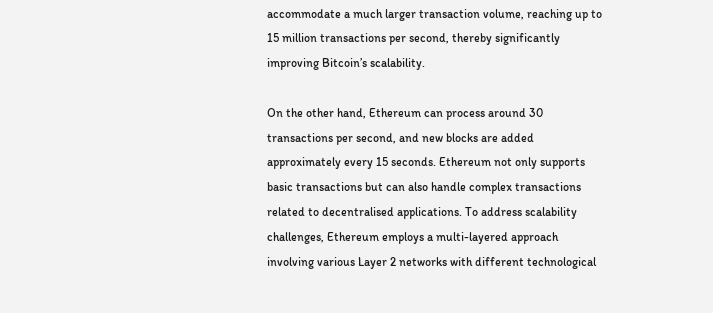accommodate a much larger transaction volume, reaching up to 15 million transactions per second, thereby significantly improving Bitcoin’s scalability.

On the other hand, Ethereum can process around 30 transactions per second, and new blocks are added approximately every 15 seconds. Ethereum not only supports basic transactions but can also handle complex transactions related to decentralised applications. To address scalability challenges, Ethereum employs a multi-layered approach involving various Layer 2 networks with different technological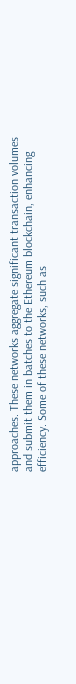approaches. These networks aggregate significant transaction volumes and submit them in batches to the Ethereum blockchain, enhancing efficiency. Some of these networks, such as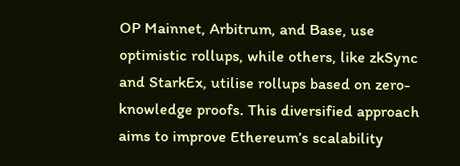OP Mainnet, Arbitrum, and Base, use optimistic rollups, while others, like zkSync and StarkEx, utilise rollups based on zero-knowledge proofs. This diversified approach aims to improve Ethereum’s scalability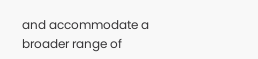and accommodate a broader range of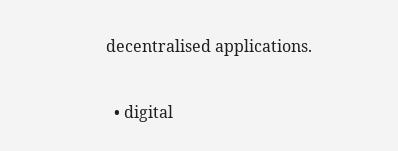decentralised applications.

  • digital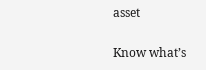asset

Know what’s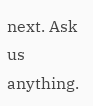next. Ask us anything.